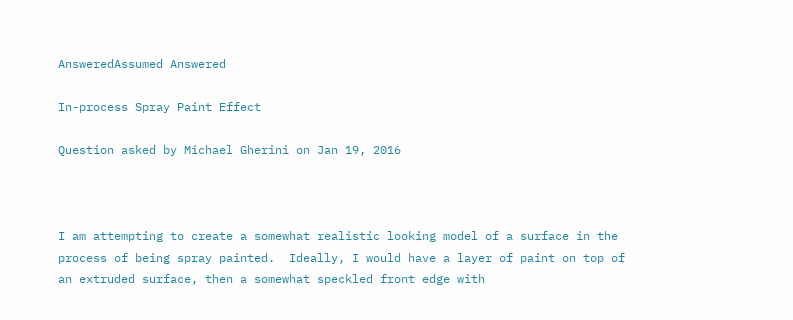AnsweredAssumed Answered

In-process Spray Paint Effect

Question asked by Michael Gherini on Jan 19, 2016



I am attempting to create a somewhat realistic looking model of a surface in the process of being spray painted.  Ideally, I would have a layer of paint on top of an extruded surface, then a somewhat speckled front edge with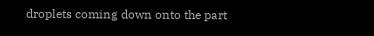droplets coming down onto the part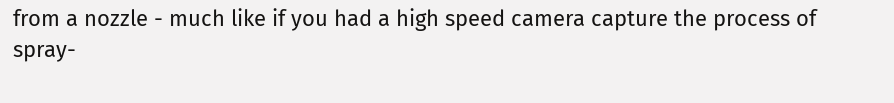from a nozzle - much like if you had a high speed camera capture the process of spray-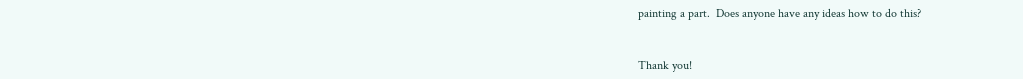painting a part.  Does anyone have any ideas how to do this?


Thank you!